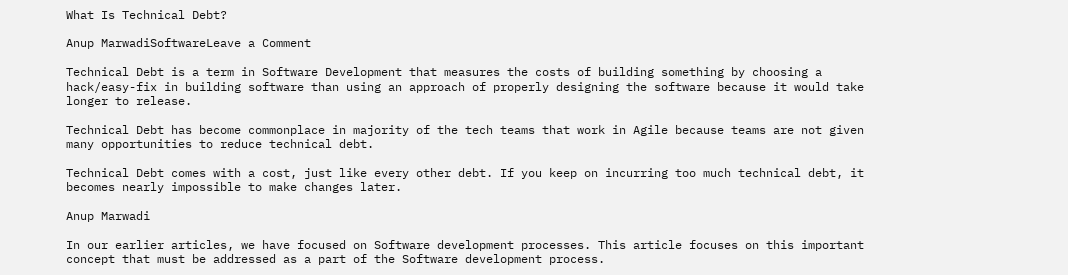What Is Technical Debt?

Anup MarwadiSoftwareLeave a Comment

Technical Debt is a term in Software Development that measures the costs of building something by choosing a hack/easy-fix in building software than using an approach of properly designing the software because it would take longer to release.

Technical Debt has become commonplace in majority of the tech teams that work in Agile because teams are not given many opportunities to reduce technical debt.

Technical Debt comes with a cost, just like every other debt. If you keep on incurring too much technical debt, it becomes nearly impossible to make changes later.

Anup Marwadi

In our earlier articles, we have focused on Software development processes. This article focuses on this important concept that must be addressed as a part of the Software development process.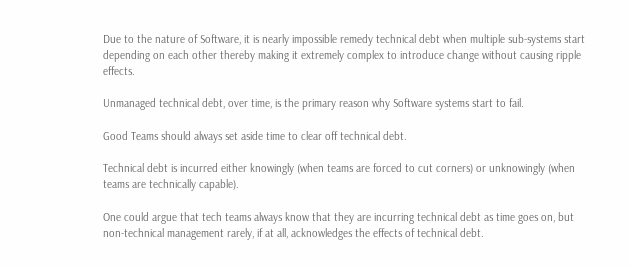Due to the nature of Software, it is nearly impossible remedy technical debt when multiple sub-systems start depending on each other thereby making it extremely complex to introduce change without causing ripple effects.

Unmanaged technical debt, over time, is the primary reason why Software systems start to fail.

Good Teams should always set aside time to clear off technical debt.

Technical debt is incurred either knowingly (when teams are forced to cut corners) or unknowingly (when teams are technically capable).

One could argue that tech teams always know that they are incurring technical debt as time goes on, but non-technical management rarely, if at all, acknowledges the effects of technical debt.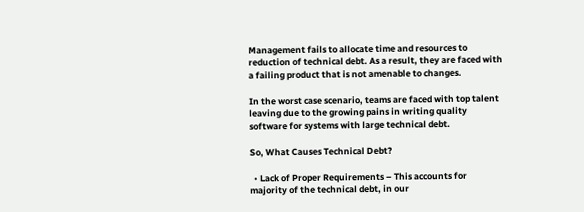Management fails to allocate time and resources to reduction of technical debt. As a result, they are faced with a failing product that is not amenable to changes.

In the worst case scenario, teams are faced with top talent leaving due to the growing pains in writing quality software for systems with large technical debt.

So, What Causes Technical Debt?

  • Lack of Proper Requirements – This accounts for majority of the technical debt, in our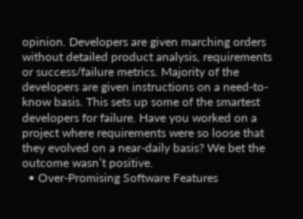opinion. Developers are given marching orders without detailed product analysis, requirements or success/failure metrics. Majority of the developers are given instructions on a need-to-know basis. This sets up some of the smartest developers for failure. Have you worked on a project where requirements were so loose that they evolved on a near-daily basis? We bet the outcome wasn’t positive.
  • Over-Promising Software Features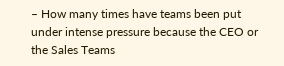– How many times have teams been put under intense pressure because the CEO or the Sales Teams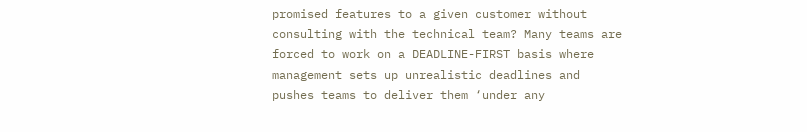promised features to a given customer without consulting with the technical team? Many teams are forced to work on a DEADLINE-FIRST basis where management sets up unrealistic deadlines and pushes teams to deliver them ‘under any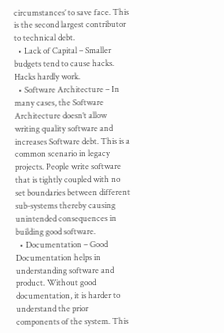circumstances’ to save face. This is the second largest contributor to technical debt.
  • Lack of Capital – Smaller budgets tend to cause hacks. Hacks hardly work.
  • Software Architecture – In many cases, the Software Architecture doesn’t allow writing quality software and increases Software debt. This is a common scenario in legacy projects. People write software that is tightly coupled with no set boundaries between different sub-systems thereby causing unintended consequences in building good software.
  • Documentation – Good Documentation helps in understanding software and product. Without good documentation, it is harder to understand the prior components of the system. This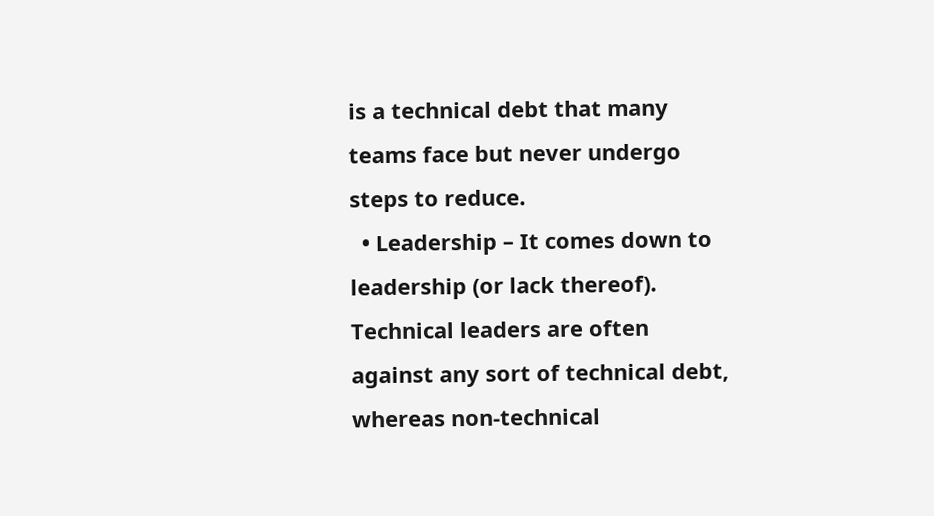is a technical debt that many teams face but never undergo steps to reduce.
  • Leadership – It comes down to leadership (or lack thereof). Technical leaders are often against any sort of technical debt, whereas non-technical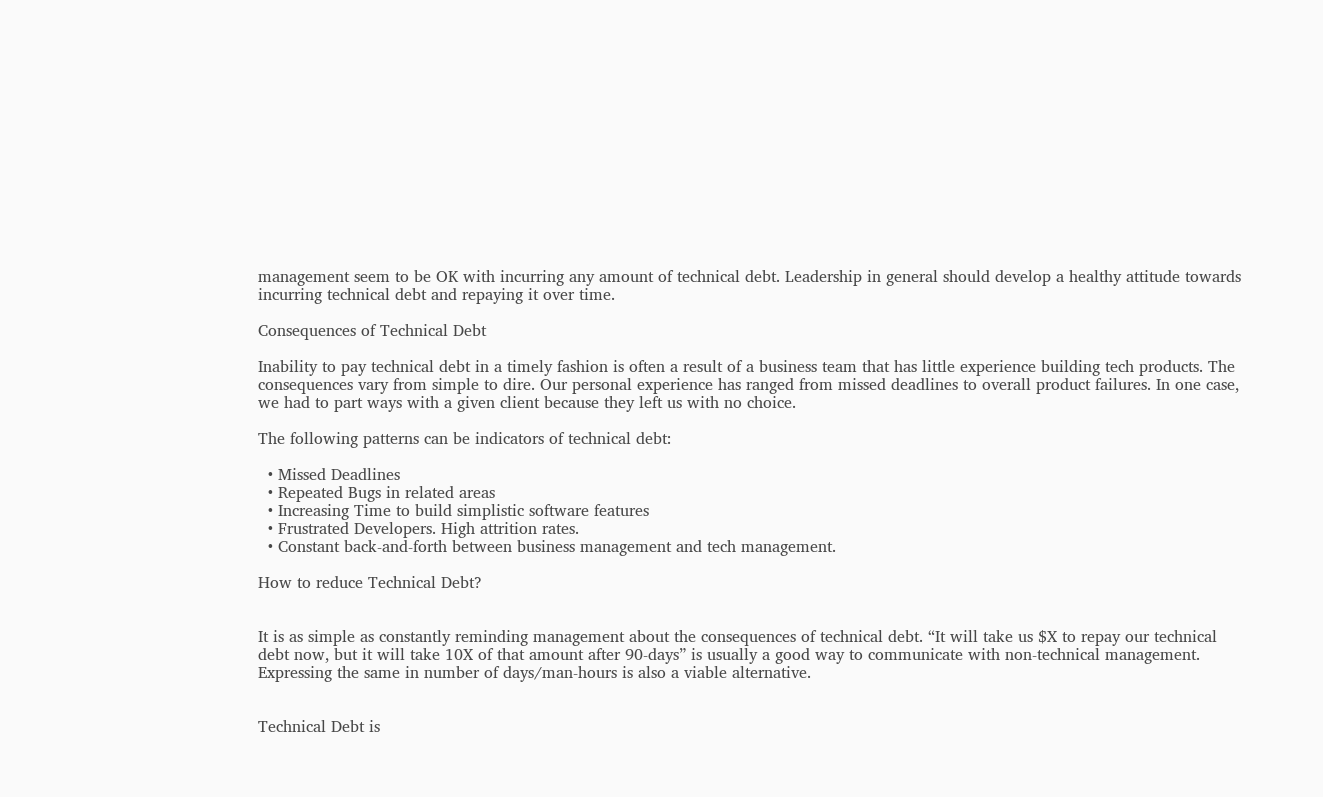management seem to be OK with incurring any amount of technical debt. Leadership in general should develop a healthy attitude towards incurring technical debt and repaying it over time.

Consequences of Technical Debt

Inability to pay technical debt in a timely fashion is often a result of a business team that has little experience building tech products. The consequences vary from simple to dire. Our personal experience has ranged from missed deadlines to overall product failures. In one case, we had to part ways with a given client because they left us with no choice.

The following patterns can be indicators of technical debt:

  • Missed Deadlines
  • Repeated Bugs in related areas
  • Increasing Time to build simplistic software features
  • Frustrated Developers. High attrition rates.
  • Constant back-and-forth between business management and tech management.

How to reduce Technical Debt?


It is as simple as constantly reminding management about the consequences of technical debt. “It will take us $X to repay our technical debt now, but it will take 10X of that amount after 90-days” is usually a good way to communicate with non-technical management. Expressing the same in number of days/man-hours is also a viable alternative.


Technical Debt is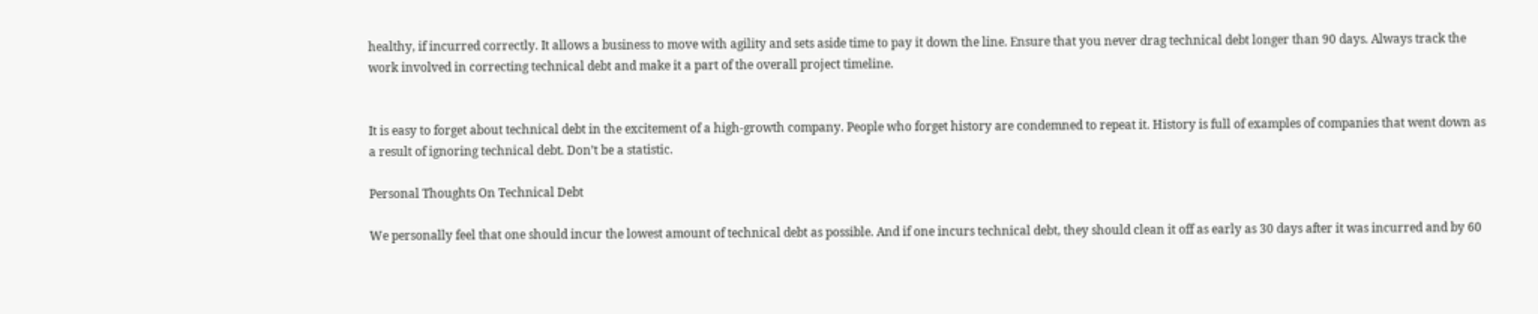healthy, if incurred correctly. It allows a business to move with agility and sets aside time to pay it down the line. Ensure that you never drag technical debt longer than 90 days. Always track the work involved in correcting technical debt and make it a part of the overall project timeline.


It is easy to forget about technical debt in the excitement of a high-growth company. People who forget history are condemned to repeat it. History is full of examples of companies that went down as a result of ignoring technical debt. Don’t be a statistic.

Personal Thoughts On Technical Debt

We personally feel that one should incur the lowest amount of technical debt as possible. And if one incurs technical debt, they should clean it off as early as 30 days after it was incurred and by 60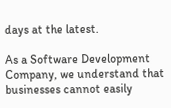days at the latest.

As a Software Development Company, we understand that businesses cannot easily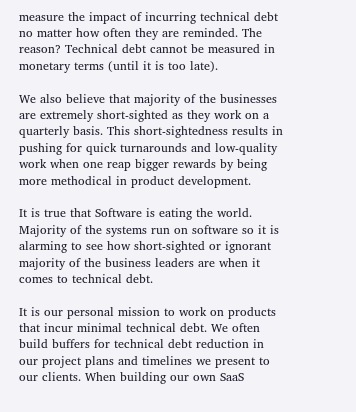measure the impact of incurring technical debt no matter how often they are reminded. The reason? Technical debt cannot be measured in monetary terms (until it is too late).

We also believe that majority of the businesses are extremely short-sighted as they work on a quarterly basis. This short-sightedness results in pushing for quick turnarounds and low-quality work when one reap bigger rewards by being more methodical in product development.

It is true that Software is eating the world. Majority of the systems run on software so it is alarming to see how short-sighted or ignorant majority of the business leaders are when it comes to technical debt.

It is our personal mission to work on products that incur minimal technical debt. We often build buffers for technical debt reduction in our project plans and timelines we present to our clients. When building our own SaaS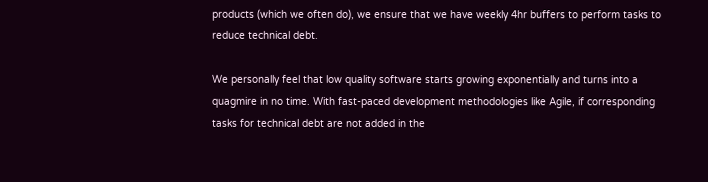products (which we often do), we ensure that we have weekly 4hr buffers to perform tasks to reduce technical debt.

We personally feel that low quality software starts growing exponentially and turns into a quagmire in no time. With fast-paced development methodologies like Agile, if corresponding tasks for technical debt are not added in the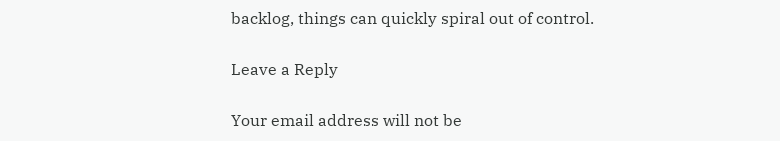backlog, things can quickly spiral out of control.

Leave a Reply

Your email address will not be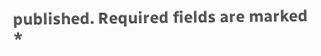published. Required fields are marked *